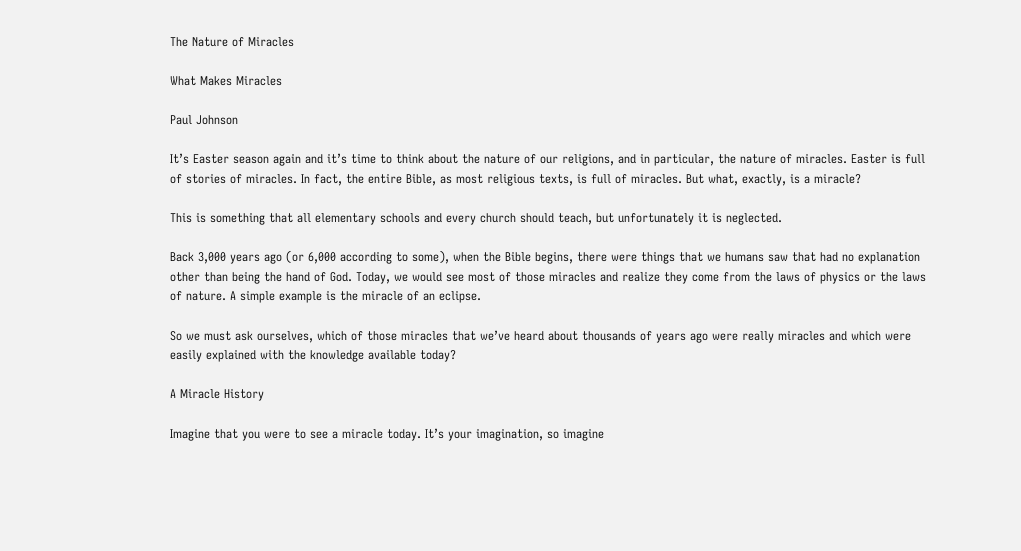The Nature of Miracles

What Makes Miracles

Paul Johnson

It’s Easter season again and it’s time to think about the nature of our religions, and in particular, the nature of miracles. Easter is full of stories of miracles. In fact, the entire Bible, as most religious texts, is full of miracles. But what, exactly, is a miracle?

This is something that all elementary schools and every church should teach, but unfortunately it is neglected.

Back 3,000 years ago (or 6,000 according to some), when the Bible begins, there were things that we humans saw that had no explanation other than being the hand of God. Today, we would see most of those miracles and realize they come from the laws of physics or the laws of nature. A simple example is the miracle of an eclipse.

So we must ask ourselves, which of those miracles that we’ve heard about thousands of years ago were really miracles and which were easily explained with the knowledge available today?

A Miracle History

Imagine that you were to see a miracle today. It’s your imagination, so imagine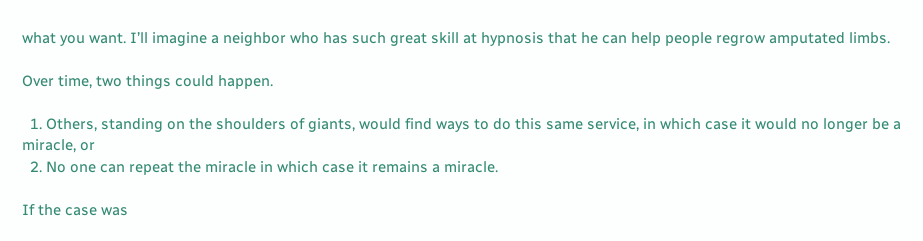what you want. I’ll imagine a neighbor who has such great skill at hypnosis that he can help people regrow amputated limbs.

Over time, two things could happen.

  1. Others, standing on the shoulders of giants, would find ways to do this same service, in which case it would no longer be a miracle, or
  2. No one can repeat the miracle in which case it remains a miracle.

If the case was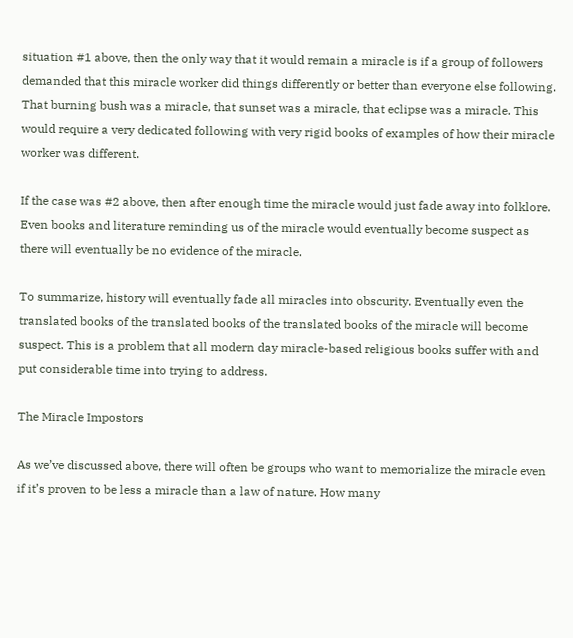situation #1 above, then the only way that it would remain a miracle is if a group of followers demanded that this miracle worker did things differently or better than everyone else following. That burning bush was a miracle, that sunset was a miracle, that eclipse was a miracle. This would require a very dedicated following with very rigid books of examples of how their miracle worker was different.

If the case was #2 above, then after enough time the miracle would just fade away into folklore. Even books and literature reminding us of the miracle would eventually become suspect as there will eventually be no evidence of the miracle.

To summarize, history will eventually fade all miracles into obscurity. Eventually even the translated books of the translated books of the translated books of the miracle will become suspect. This is a problem that all modern day miracle-based religious books suffer with and put considerable time into trying to address.

The Miracle Impostors

As we’ve discussed above, there will often be groups who want to memorialize the miracle even if it’s proven to be less a miracle than a law of nature. How many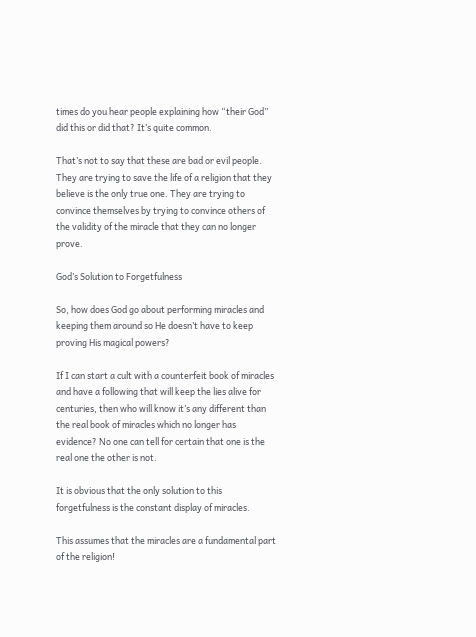times do you hear people explaining how “their God” did this or did that? It’s quite common.

That’s not to say that these are bad or evil people. They are trying to save the life of a religion that they believe is the only true one. They are trying to convince themselves by trying to convince others of the validity of the miracle that they can no longer prove.

God’s Solution to Forgetfulness

So, how does God go about performing miracles and keeping them around so He doesn’t have to keep proving His magical powers?

If I can start a cult with a counterfeit book of miracles and have a following that will keep the lies alive for centuries, then who will know it’s any different than the real book of miracles which no longer has evidence? No one can tell for certain that one is the real one the other is not.

It is obvious that the only solution to this forgetfulness is the constant display of miracles.

This assumes that the miracles are a fundamental part of the religion!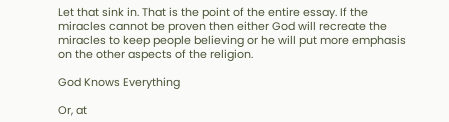Let that sink in. That is the point of the entire essay. If the miracles cannot be proven then either God will recreate the miracles to keep people believing or he will put more emphasis on the other aspects of the religion.

God Knows Everything

Or, at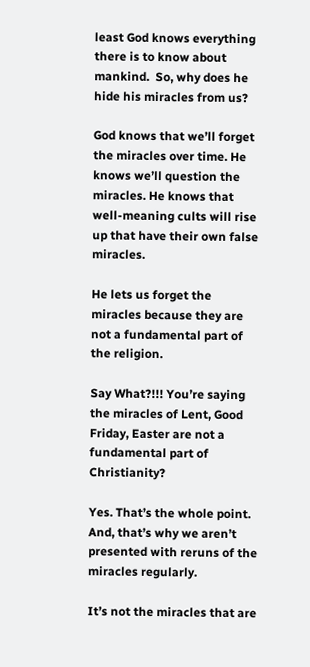least God knows everything there is to know about mankind.  So, why does he hide his miracles from us?

God knows that we’ll forget the miracles over time. He knows we’ll question the miracles. He knows that well-meaning cults will rise up that have their own false miracles.

He lets us forget the miracles because they are not a fundamental part of the religion.

Say What?!!! You’re saying the miracles of Lent, Good Friday, Easter are not a fundamental part of Christianity?

Yes. That’s the whole point. And, that’s why we aren’t presented with reruns of the miracles regularly.

It’s not the miracles that are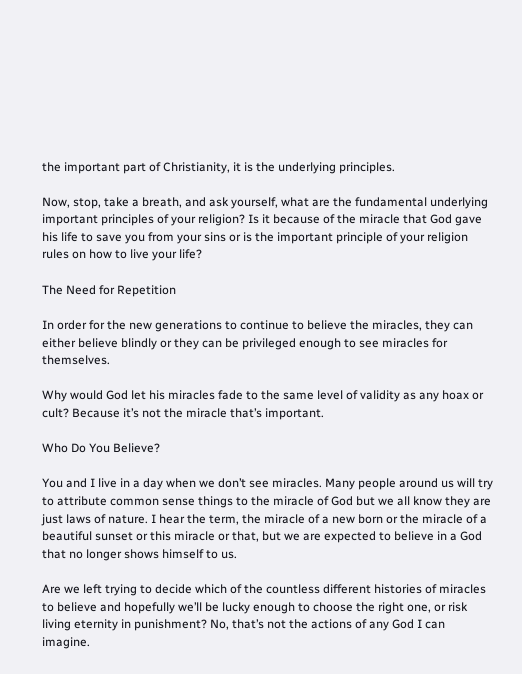the important part of Christianity, it is the underlying principles.

Now, stop, take a breath, and ask yourself, what are the fundamental underlying important principles of your religion? Is it because of the miracle that God gave his life to save you from your sins or is the important principle of your religion rules on how to live your life?

The Need for Repetition

In order for the new generations to continue to believe the miracles, they can either believe blindly or they can be privileged enough to see miracles for themselves.

Why would God let his miracles fade to the same level of validity as any hoax or cult? Because it’s not the miracle that’s important.

Who Do You Believe?

You and I live in a day when we don’t see miracles. Many people around us will try to attribute common sense things to the miracle of God but we all know they are just laws of nature. I hear the term, the miracle of a new born or the miracle of a beautiful sunset or this miracle or that, but we are expected to believe in a God that no longer shows himself to us.

Are we left trying to decide which of the countless different histories of miracles to believe and hopefully we’ll be lucky enough to choose the right one, or risk living eternity in punishment? No, that’s not the actions of any God I can imagine.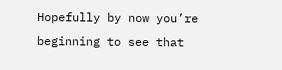Hopefully by now you’re beginning to see that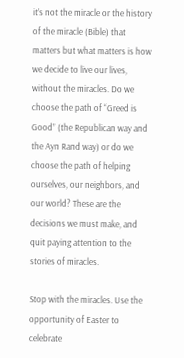it’s not the miracle or the history of the miracle (Bible) that matters but what matters is how we decide to live our lives, without the miracles. Do we choose the path of “Greed is Good” (the Republican way and the Ayn Rand way) or do we choose the path of helping ourselves, our neighbors, and our world? These are the decisions we must make, and quit paying attention to the stories of miracles.

Stop with the miracles. Use the opportunity of Easter to celebrate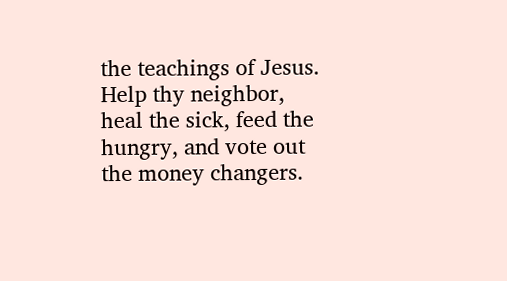the teachings of Jesus. Help thy neighbor, heal the sick, feed the hungry, and vote out the money changers.